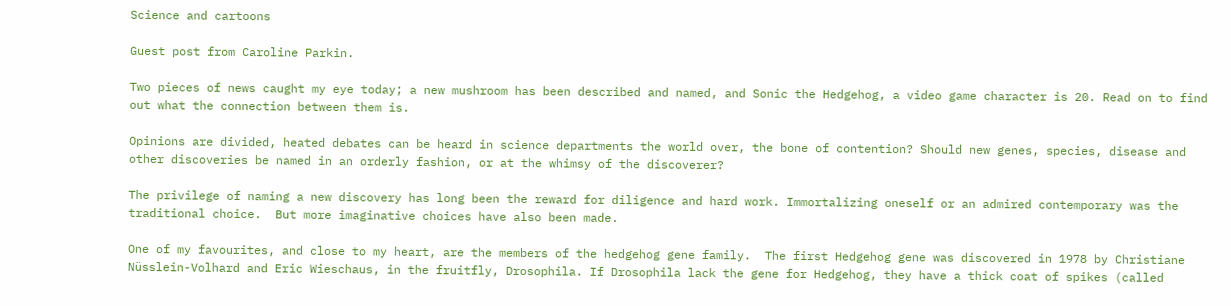Science and cartoons

Guest post from Caroline Parkin.

Two pieces of news caught my eye today; a new mushroom has been described and named, and Sonic the Hedgehog, a video game character is 20. Read on to find out what the connection between them is.

Opinions are divided, heated debates can be heard in science departments the world over, the bone of contention? Should new genes, species, disease and other discoveries be named in an orderly fashion, or at the whimsy of the discoverer?

The privilege of naming a new discovery has long been the reward for diligence and hard work. Immortalizing oneself or an admired contemporary was the traditional choice.  But more imaginative choices have also been made.

One of my favourites, and close to my heart, are the members of the hedgehog gene family.  The first Hedgehog gene was discovered in 1978 by Christiane Nüsslein-Volhard and Eric Wieschaus, in the fruitfly, Drosophila. If Drosophila lack the gene for Hedgehog, they have a thick coat of spikes (called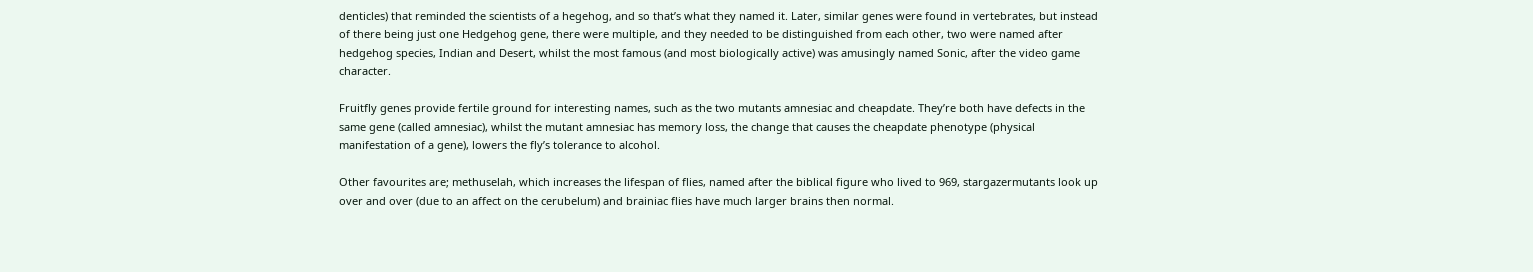denticles) that reminded the scientists of a hegehog, and so that’s what they named it. Later, similar genes were found in vertebrates, but instead of there being just one Hedgehog gene, there were multiple, and they needed to be distinguished from each other, two were named after hedgehog species, Indian and Desert, whilst the most famous (and most biologically active) was amusingly named Sonic, after the video game character.

Fruitfly genes provide fertile ground for interesting names, such as the two mutants amnesiac and cheapdate. They’re both have defects in the same gene (called amnesiac), whilst the mutant amnesiac has memory loss, the change that causes the cheapdate phenotype (physical manifestation of a gene), lowers the fly’s tolerance to alcohol.

Other favourites are; methuselah, which increases the lifespan of flies, named after the biblical figure who lived to 969, stargazermutants look up over and over (due to an affect on the cerubelum) and brainiac flies have much larger brains then normal.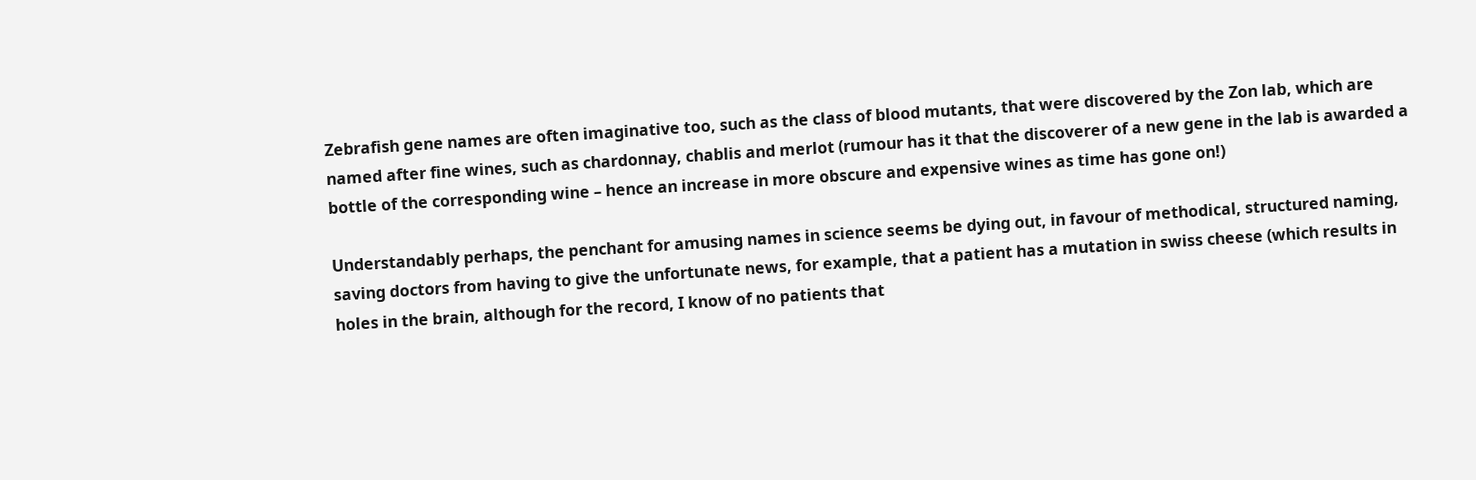Zebrafish gene names are often imaginative too, such as the class of blood mutants, that were discovered by the Zon lab, which are named after fine wines, such as chardonnay, chablis and merlot (rumour has it that the discoverer of a new gene in the lab is awarded a bottle of the corresponding wine – hence an increase in more obscure and expensive wines as time has gone on!)

Understandably perhaps, the penchant for amusing names in science seems be dying out, in favour of methodical, structured naming, saving doctors from having to give the unfortunate news, for example, that a patient has a mutation in swiss cheese (which results in holes in the brain, although for the record, I know of no patients that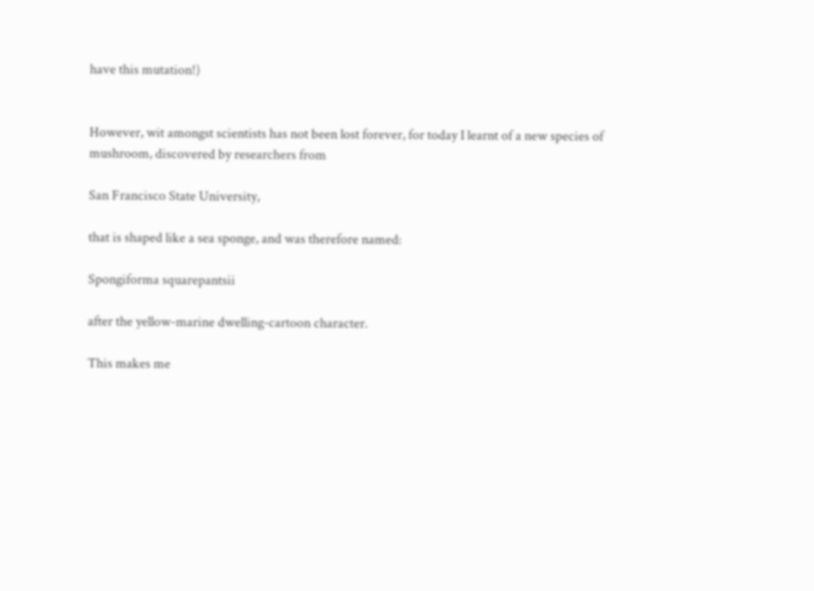have this mutation!)


However, wit amongst scientists has not been lost forever, for today I learnt of a new species of mushroom, discovered by researchers from

San Francisco State University,

that is shaped like a sea sponge, and was therefore named:

Spongiforma squarepantsii

after the yellow-marine dwelling-cartoon character.

This makes me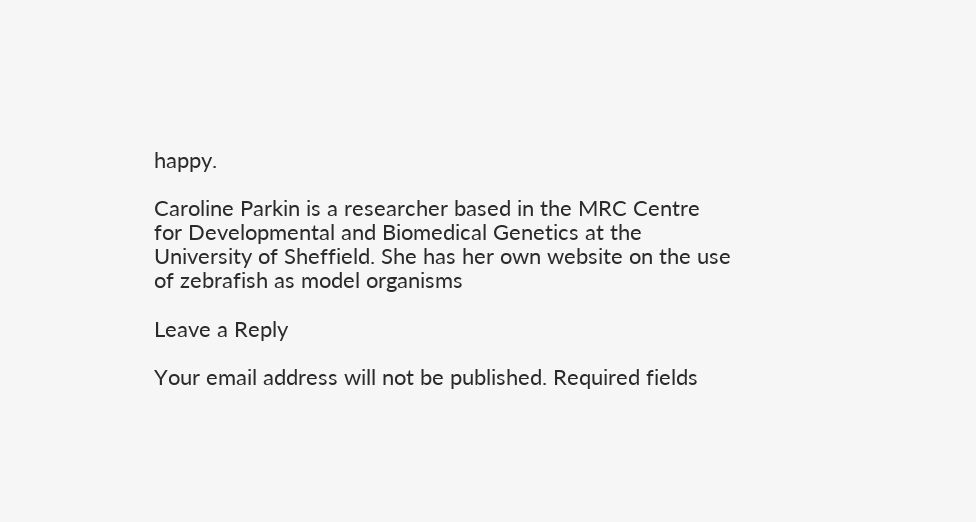happy.

Caroline Parkin is a researcher based in the MRC Centre for Developmental and Biomedical Genetics at the University of Sheffield. She has her own website on the use of zebrafish as model organisms

Leave a Reply

Your email address will not be published. Required fields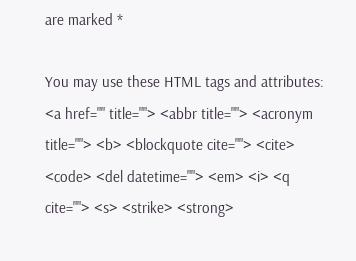are marked *

You may use these HTML tags and attributes: <a href="" title=""> <abbr title=""> <acronym title=""> <b> <blockquote cite=""> <cite> <code> <del datetime=""> <em> <i> <q cite=""> <s> <strike> <strong>